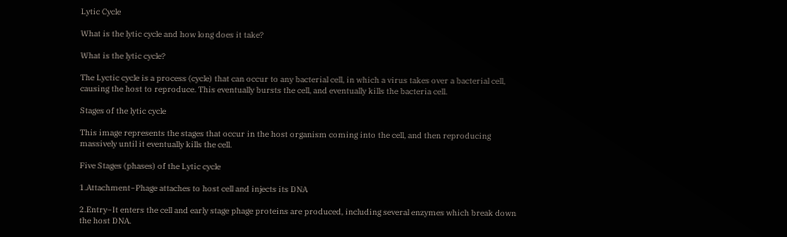Lytic Cycle

What is the lytic cycle and how long does it take?

What is the lytic cycle?

The Lyctic cycle is a process (cycle) that can occur to any bacterial cell, in which a virus takes over a bacterial cell, causing the host to reproduce. This eventually bursts the cell, and eventually kills the bacteria cell.

Stages of the lytic cycle

This image represents the stages that occur in the host organism coming into the cell, and then reproducing massively until it eventually kills the cell.

Five Stages (phases) of the Lytic cycle

1.Attachment~Phage attaches to host cell and injects its DNA

2.Entry~It enters the cell and early stage phage proteins are produced, including several enzymes which break down the host DNA.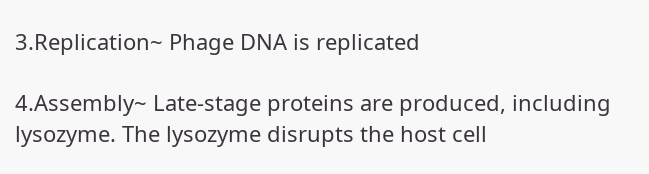3.Replication~ Phage DNA is replicated

4.Assembly~ Late-stage proteins are produced, including lysozyme. The lysozyme disrupts the host cell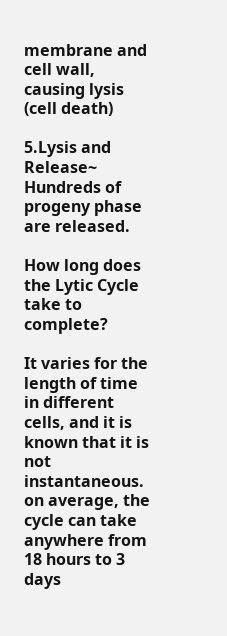membrane and cell wall, causing lysis (cell death)

5.Lysis and Release~ Hundreds of progeny phase are released.

How long does the Lytic Cycle take to complete?

It varies for the length of time in different cells, and it is known that it is not instantaneous. on average, the cycle can take anywhere from 18 hours to 3 days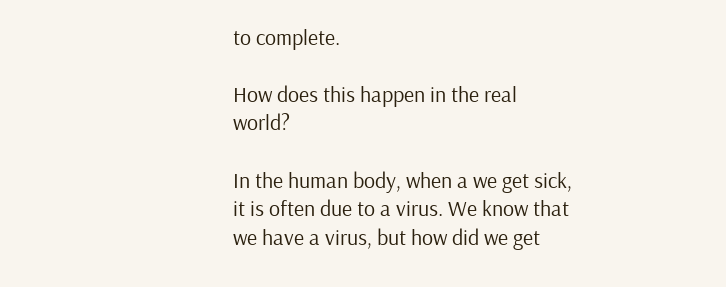to complete.

How does this happen in the real world?

In the human body, when a we get sick, it is often due to a virus. We know that we have a virus, but how did we get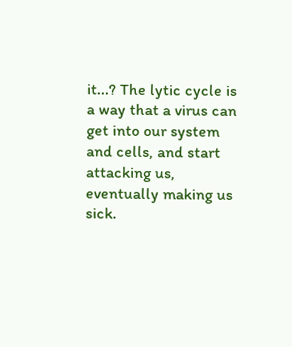it...? The lytic cycle is a way that a virus can get into our system and cells, and start attacking us, eventually making us sick.